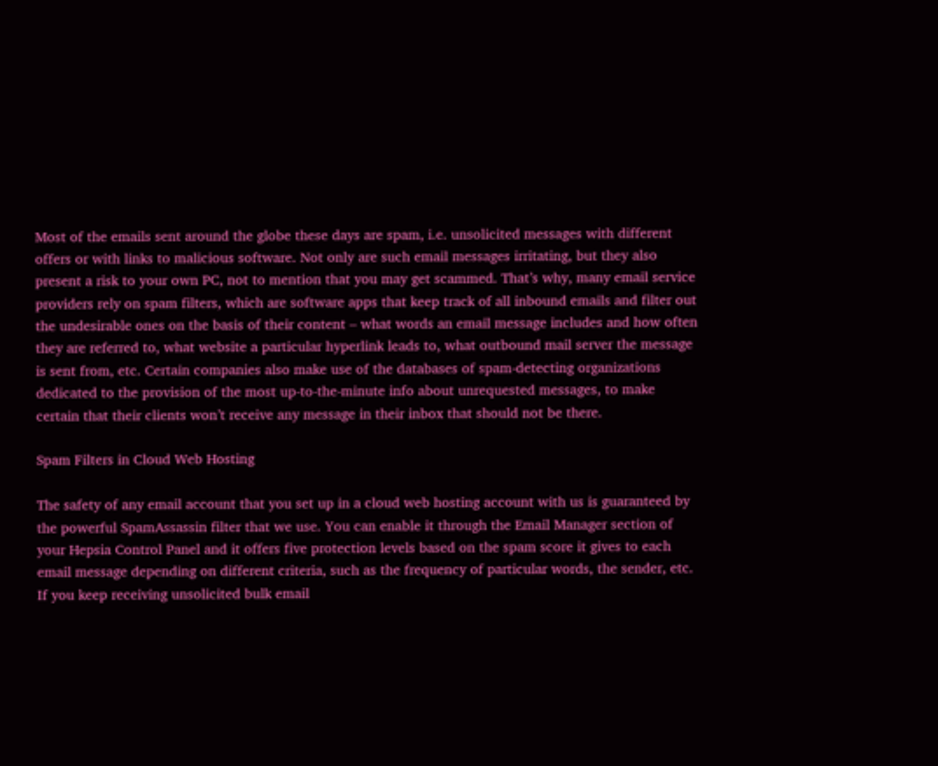Most of the emails sent around the globe these days are spam, i.e. unsolicited messages with different offers or with links to malicious software. Not only are such email messages irritating, but they also present a risk to your own PC, not to mention that you may get scammed. That’s why, many email service providers rely on spam filters, which are software apps that keep track of all inbound emails and filter out the undesirable ones on the basis of their content – what words an email message includes and how often they are referred to, what website a particular hyperlink leads to, what outbound mail server the message is sent from, etc. Certain companies also make use of the databases of spam-detecting organizations dedicated to the provision of the most up-to-the-minute info about unrequested messages, to make certain that their clients won’t receive any message in their inbox that should not be there.

Spam Filters in Cloud Web Hosting

The safety of any email account that you set up in a cloud web hosting account with us is guaranteed by the powerful SpamAssassin filter that we use. You can enable it through the Email Manager section of your Hepsia Control Panel and it offers five protection levels based on the spam score it gives to each email message depending on different criteria, such as the frequency of particular words, the sender, etc. If you keep receiving unsolicited bulk email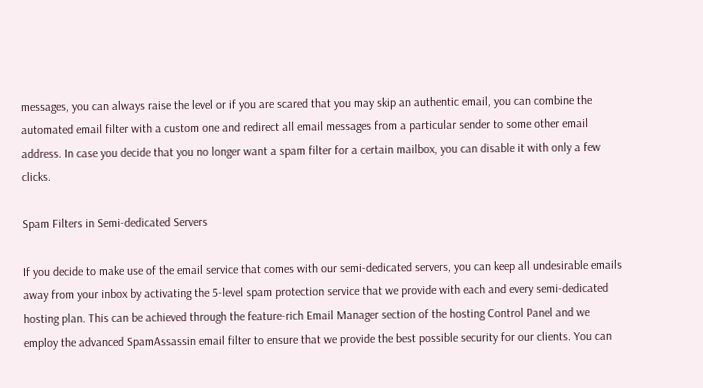messages, you can always raise the level or if you are scared that you may skip an authentic email, you can combine the automated email filter with a custom one and redirect all email messages from a particular sender to some other email address. In case you decide that you no longer want a spam filter for a certain mailbox, you can disable it with only a few clicks.

Spam Filters in Semi-dedicated Servers

If you decide to make use of the email service that comes with our semi-dedicated servers, you can keep all undesirable emails away from your inbox by activating the 5-level spam protection service that we provide with each and every semi-dedicated hosting plan. This can be achieved through the feature-rich Email Manager section of the hosting Control Panel and we employ the advanced SpamAssassin email filter to ensure that we provide the best possible security for our clients. You can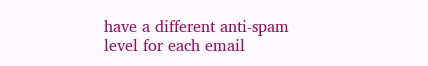have a different anti-spam level for each email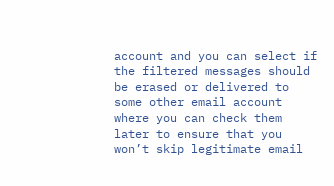account and you can select if the filtered messages should be erased or delivered to some other email account where you can check them later to ensure that you won’t skip legitimate email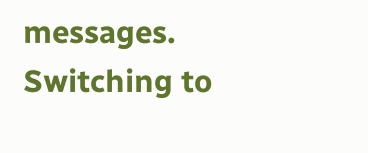messages. Switching to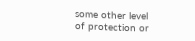some other level of protection or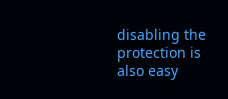disabling the protection is also easy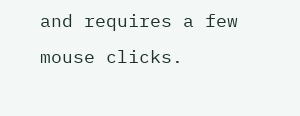and requires a few mouse clicks.